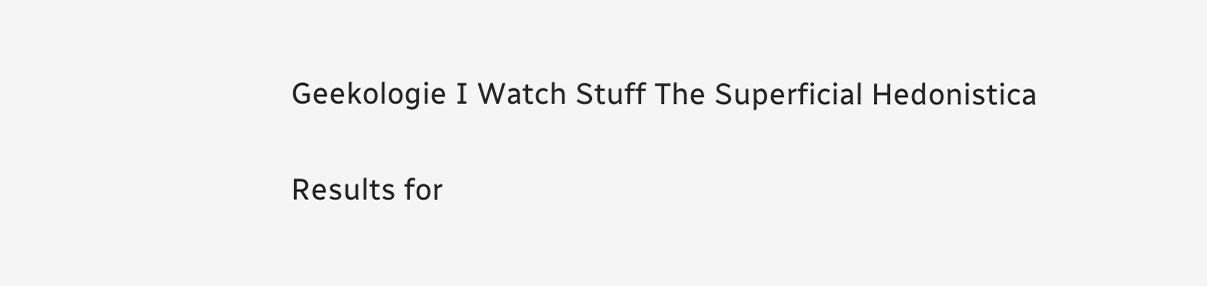Geekologie I Watch Stuff The Superficial Hedonistica

Results for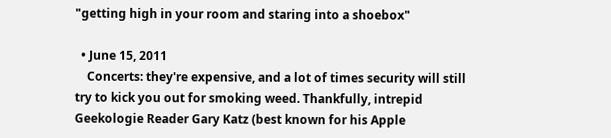"getting high in your room and staring into a shoebox"

  • June 15, 2011
    Concerts: they're expensive, and a lot of times security will still try to kick you out for smoking weed. Thankfully, intrepid Geekologie Reader Gary Katz (best known for his Apple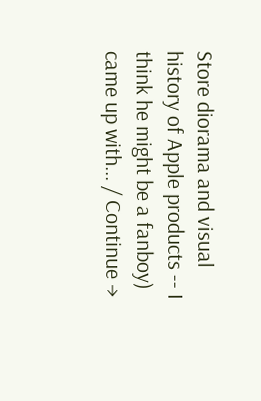Store diorama and visual history of Apple products -- I think he might be a fanboy) came up with... / Continue →